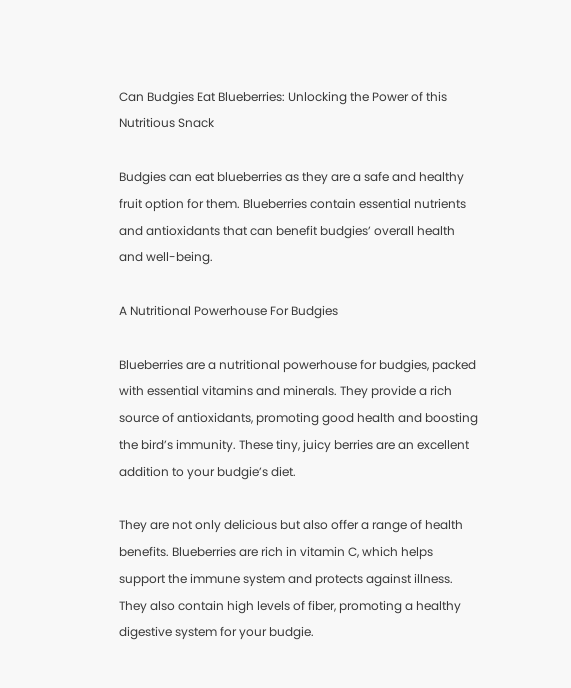Can Budgies Eat Blueberries: Unlocking the Power of this Nutritious Snack

Budgies can eat blueberries as they are a safe and healthy fruit option for them. Blueberries contain essential nutrients and antioxidants that can benefit budgies’ overall health and well-being.

A Nutritional Powerhouse For Budgies

Blueberries are a nutritional powerhouse for budgies, packed with essential vitamins and minerals. They provide a rich source of antioxidants, promoting good health and boosting the bird’s immunity. These tiny, juicy berries are an excellent addition to your budgie’s diet.

They are not only delicious but also offer a range of health benefits. Blueberries are rich in vitamin C, which helps support the immune system and protects against illness. They also contain high levels of fiber, promoting a healthy digestive system for your budgie.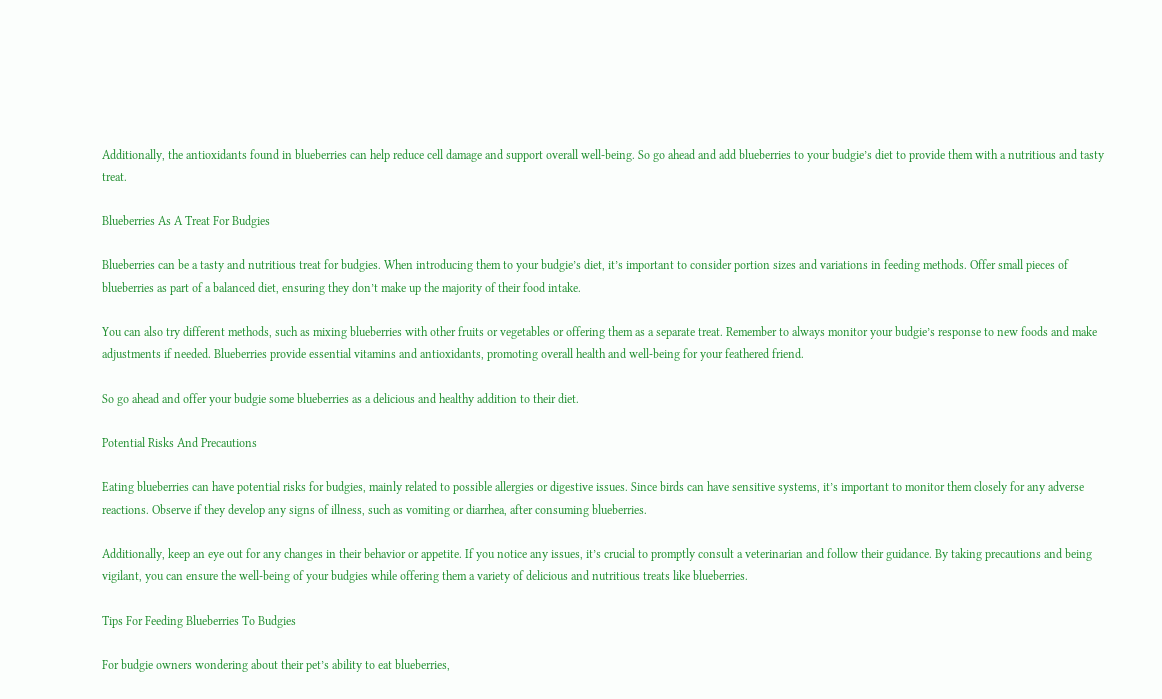Additionally, the antioxidants found in blueberries can help reduce cell damage and support overall well-being. So go ahead and add blueberries to your budgie’s diet to provide them with a nutritious and tasty treat.

Blueberries As A Treat For Budgies

Blueberries can be a tasty and nutritious treat for budgies. When introducing them to your budgie’s diet, it’s important to consider portion sizes and variations in feeding methods. Offer small pieces of blueberries as part of a balanced diet, ensuring they don’t make up the majority of their food intake.

You can also try different methods, such as mixing blueberries with other fruits or vegetables or offering them as a separate treat. Remember to always monitor your budgie’s response to new foods and make adjustments if needed. Blueberries provide essential vitamins and antioxidants, promoting overall health and well-being for your feathered friend.

So go ahead and offer your budgie some blueberries as a delicious and healthy addition to their diet.

Potential Risks And Precautions

Eating blueberries can have potential risks for budgies, mainly related to possible allergies or digestive issues. Since birds can have sensitive systems, it’s important to monitor them closely for any adverse reactions. Observe if they develop any signs of illness, such as vomiting or diarrhea, after consuming blueberries.

Additionally, keep an eye out for any changes in their behavior or appetite. If you notice any issues, it’s crucial to promptly consult a veterinarian and follow their guidance. By taking precautions and being vigilant, you can ensure the well-being of your budgies while offering them a variety of delicious and nutritious treats like blueberries.

Tips For Feeding Blueberries To Budgies

For budgie owners wondering about their pet’s ability to eat blueberries,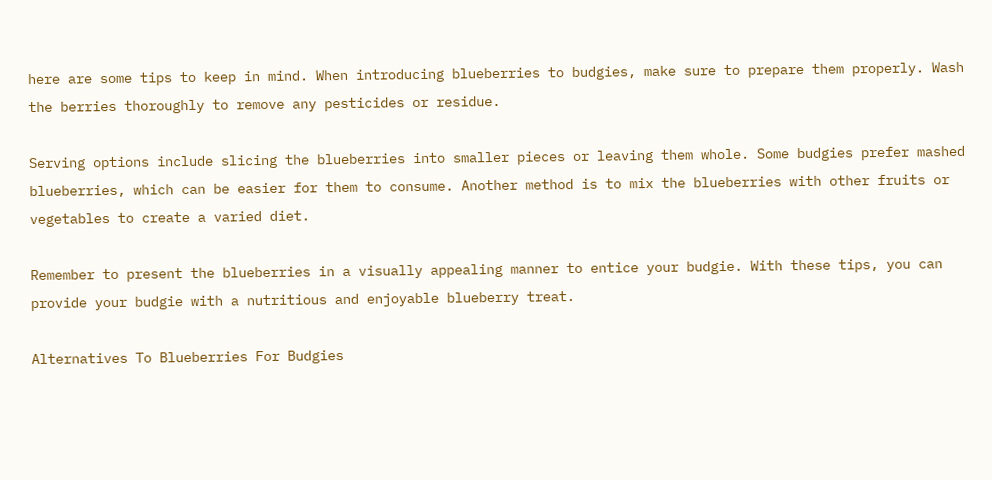here are some tips to keep in mind. When introducing blueberries to budgies, make sure to prepare them properly. Wash the berries thoroughly to remove any pesticides or residue.

Serving options include slicing the blueberries into smaller pieces or leaving them whole. Some budgies prefer mashed blueberries, which can be easier for them to consume. Another method is to mix the blueberries with other fruits or vegetables to create a varied diet.

Remember to present the blueberries in a visually appealing manner to entice your budgie. With these tips, you can provide your budgie with a nutritious and enjoyable blueberry treat.

Alternatives To Blueberries For Budgies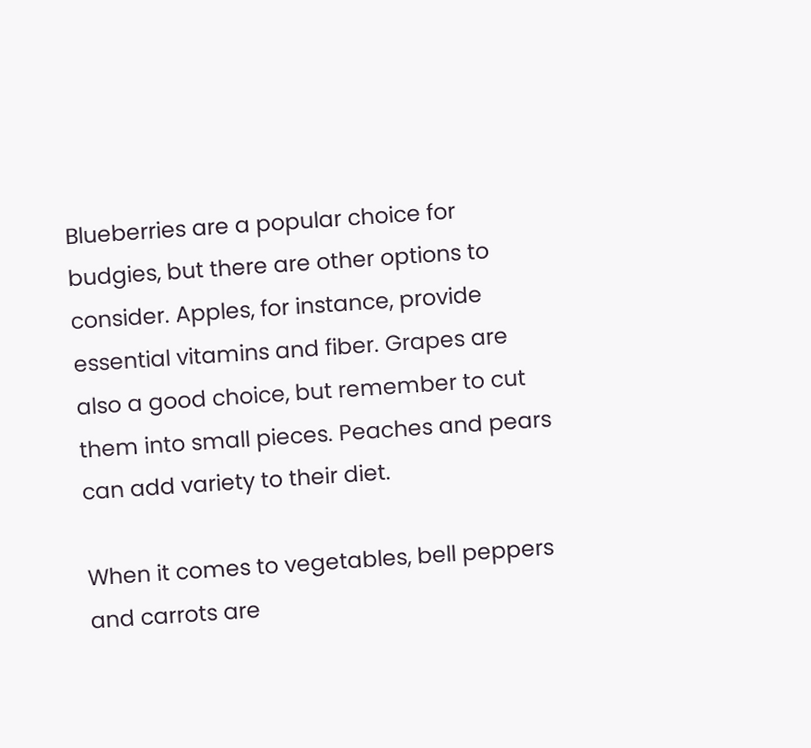Blueberries are a popular choice for budgies, but there are other options to consider. Apples, for instance, provide essential vitamins and fiber. Grapes are also a good choice, but remember to cut them into small pieces. Peaches and pears can add variety to their diet.

When it comes to vegetables, bell peppers and carrots are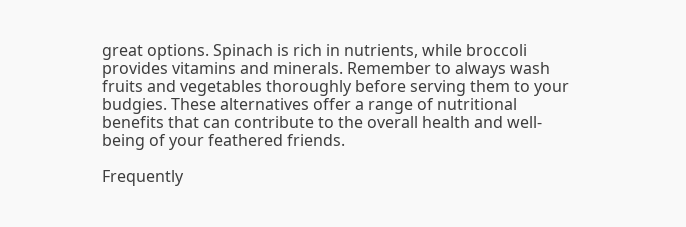great options. Spinach is rich in nutrients, while broccoli provides vitamins and minerals. Remember to always wash fruits and vegetables thoroughly before serving them to your budgies. These alternatives offer a range of nutritional benefits that can contribute to the overall health and well-being of your feathered friends.

Frequently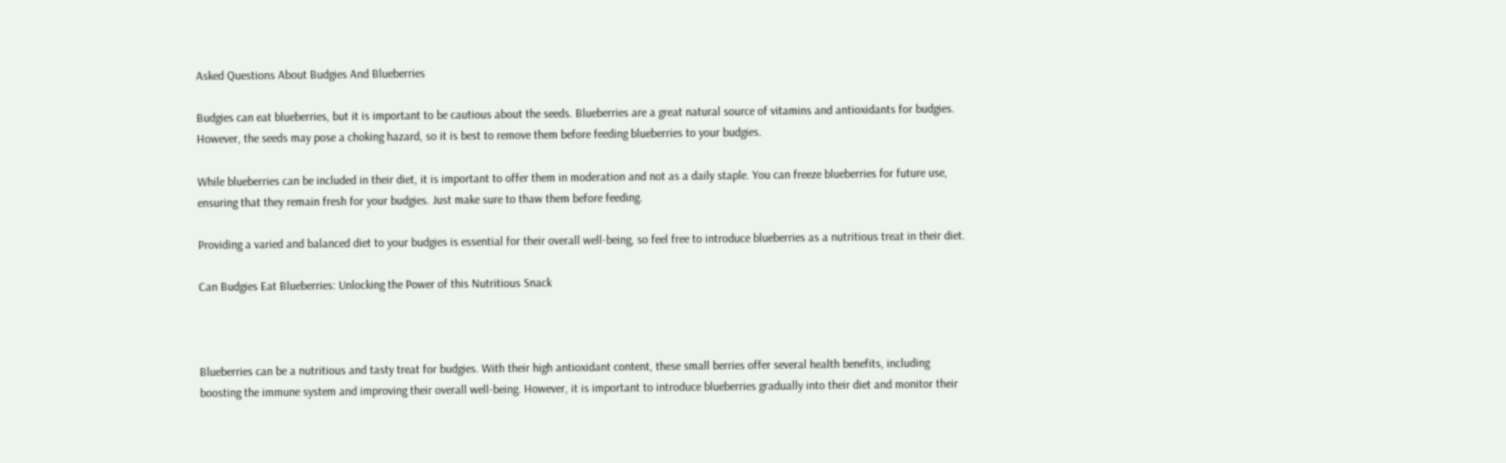Asked Questions About Budgies And Blueberries

Budgies can eat blueberries, but it is important to be cautious about the seeds. Blueberries are a great natural source of vitamins and antioxidants for budgies. However, the seeds may pose a choking hazard, so it is best to remove them before feeding blueberries to your budgies.

While blueberries can be included in their diet, it is important to offer them in moderation and not as a daily staple. You can freeze blueberries for future use, ensuring that they remain fresh for your budgies. Just make sure to thaw them before feeding.

Providing a varied and balanced diet to your budgies is essential for their overall well-being, so feel free to introduce blueberries as a nutritious treat in their diet.

Can Budgies Eat Blueberries: Unlocking the Power of this Nutritious Snack



Blueberries can be a nutritious and tasty treat for budgies. With their high antioxidant content, these small berries offer several health benefits, including boosting the immune system and improving their overall well-being. However, it is important to introduce blueberries gradually into their diet and monitor their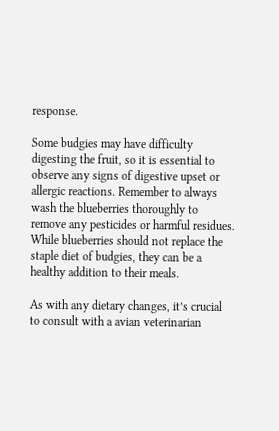response.

Some budgies may have difficulty digesting the fruit, so it is essential to observe any signs of digestive upset or allergic reactions. Remember to always wash the blueberries thoroughly to remove any pesticides or harmful residues. While blueberries should not replace the staple diet of budgies, they can be a healthy addition to their meals.

As with any dietary changes, it’s crucial to consult with a avian veterinarian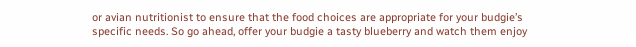or avian nutritionist to ensure that the food choices are appropriate for your budgie’s specific needs. So go ahead, offer your budgie a tasty blueberry and watch them enjoy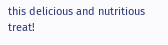this delicious and nutritious treat!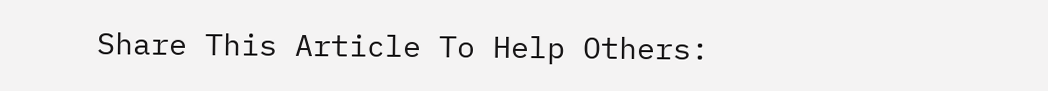Share This Article To Help Others: